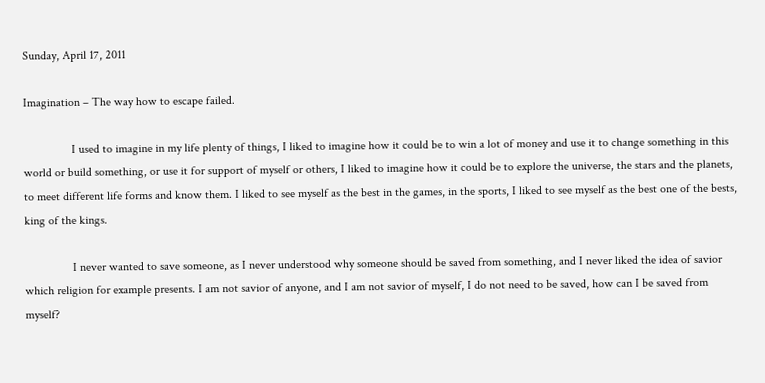Sunday, April 17, 2011

Imagination – The way how to escape failed.

                I used to imagine in my life plenty of things, I liked to imagine how it could be to win a lot of money and use it to change something in this world or build something, or use it for support of myself or others, I liked to imagine how it could be to explore the universe, the stars and the planets, to meet different life forms and know them. I liked to see myself as the best in the games, in the sports, I liked to see myself as the best one of the bests, king of the kings.

                I never wanted to save someone, as I never understood why someone should be saved from something, and I never liked the idea of savior which religion for example presents. I am not savior of anyone, and I am not savior of myself, I do not need to be saved, how can I be saved from myself?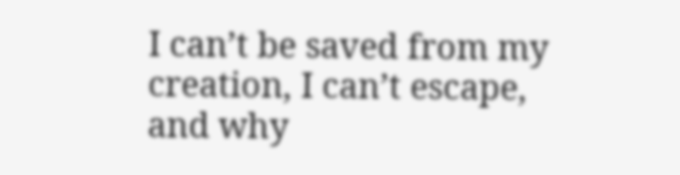I can’t be saved from my creation, I can’t escape, and why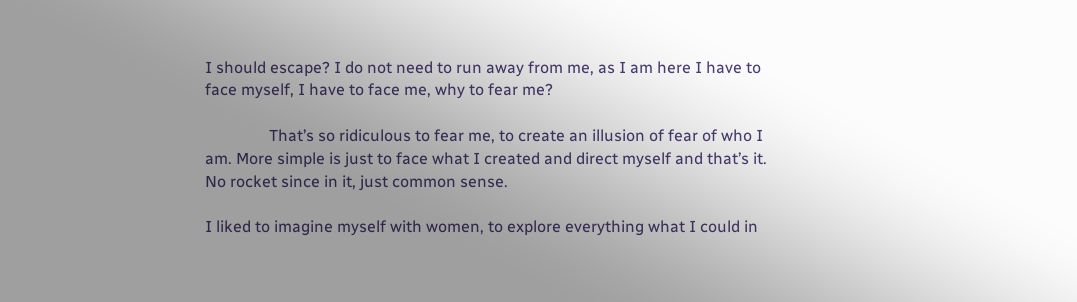I should escape? I do not need to run away from me, as I am here I have to face myself, I have to face me, why to fear me?

                That’s so ridiculous to fear me, to create an illusion of fear of who I am. More simple is just to face what I created and direct myself and that’s it. No rocket since in it, just common sense.

I liked to imagine myself with women, to explore everything what I could in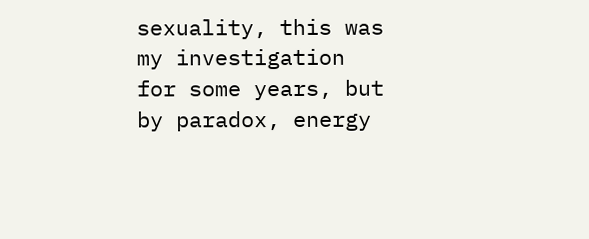sexuality, this was my investigation for some years, but by paradox, energy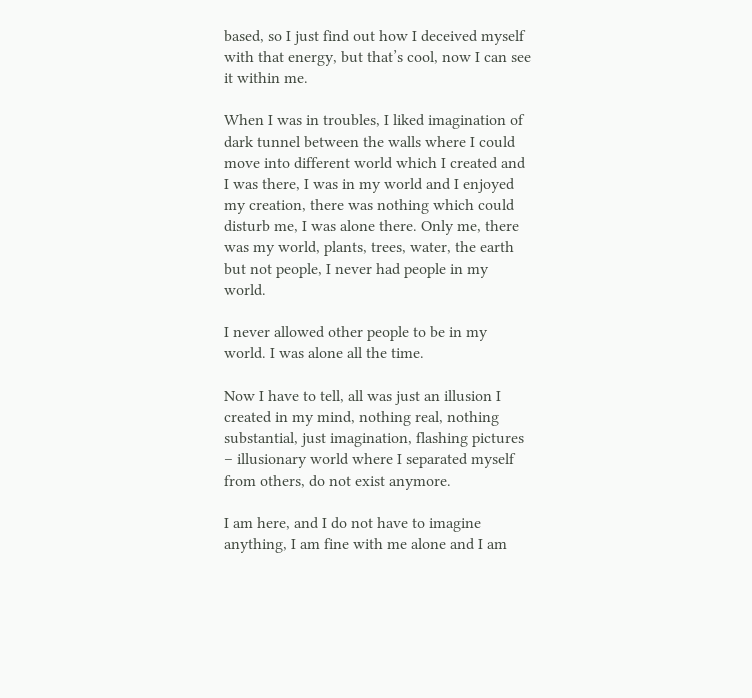based, so I just find out how I deceived myself with that energy, but that’s cool, now I can see it within me.

When I was in troubles, I liked imagination of dark tunnel between the walls where I could move into different world which I created and I was there, I was in my world and I enjoyed my creation, there was nothing which could disturb me, I was alone there. Only me, there was my world, plants, trees, water, the earth but not people, I never had people in my world.

I never allowed other people to be in my world. I was alone all the time.

Now I have to tell, all was just an illusion I created in my mind, nothing real, nothing substantial, just imagination, flashing pictures – illusionary world where I separated myself from others, do not exist anymore.

I am here, and I do not have to imagine anything, I am fine with me alone and I am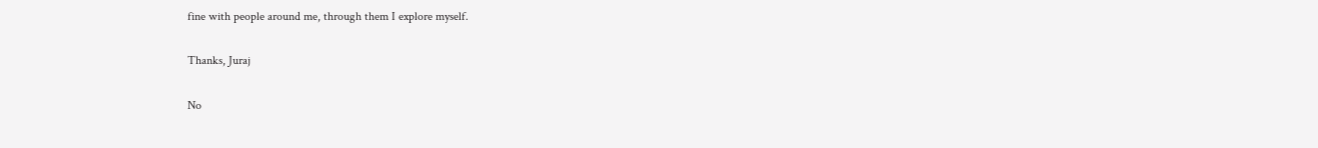fine with people around me, through them I explore myself.

Thanks, Juraj

No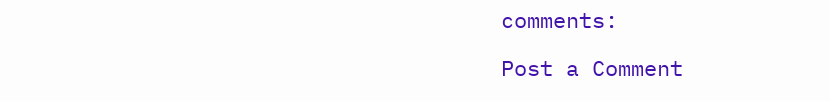comments:

Post a Comment